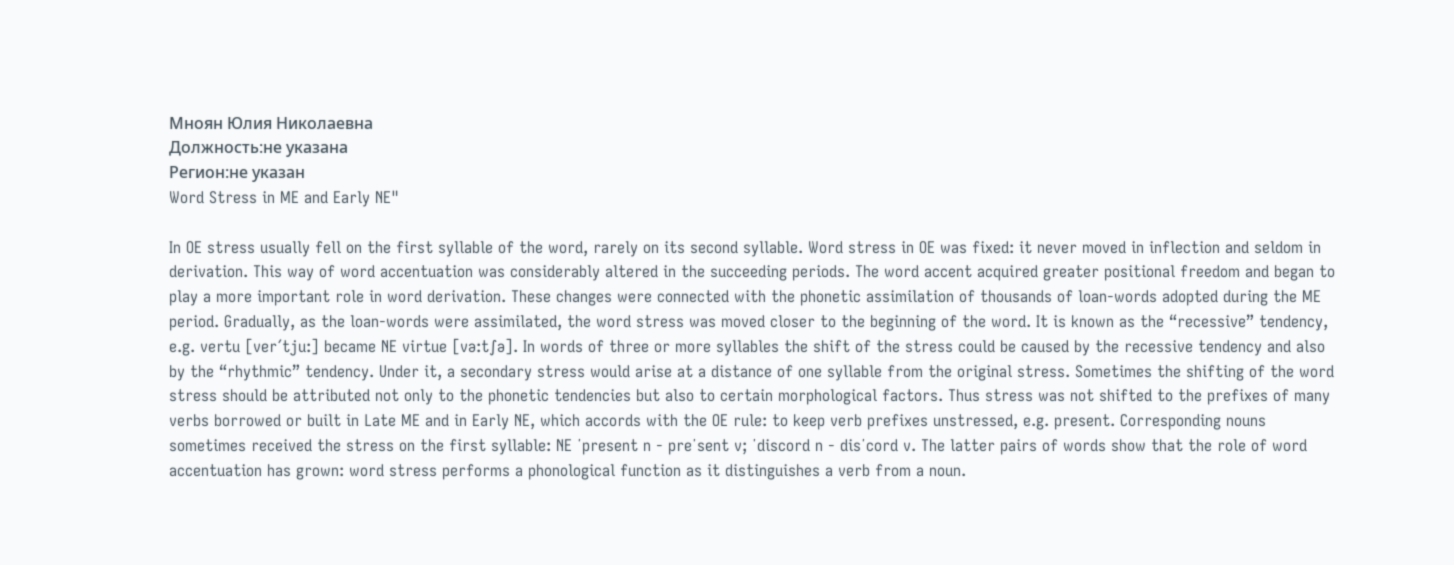Мноян Юлия Николаевна
Должность:не указана
Регион:не указан
Word Stress in ME and Early NE"

In OE stress usually fell on the first syllable of the word, rarely on its second syllable. Word stress in OE was fixed: it never moved in inflection and seldom in derivation. This way of word accentuation was considerably altered in the succeeding periods. The word accent acquired greater positional freedom and began to play a more important role in word derivation. These changes were connected with the phonetic assimilation of thousands of loan-words adopted during the ME period. Gradually, as the loan-words were assimilated, the word stress was moved closer to the beginning of the word. It is known as the “recessive” tendency, e.g. vertu [ver´tju:] became NE virtue [və:t∫ə]. In words of three or more syllables the shift of the stress could be caused by the recessive tendency and also by the “rhythmic” tendency. Under it, a secondary stress would arise at a distance of one syllable from the original stress. Sometimes the shifting of the word stress should be attributed not only to the phonetic tendencies but also to certain morphological factors. Thus stress was not shifted to the prefixes of many verbs borrowed or built in Late ME and in Early NE, which accords with the OE rule: to keep verb prefixes unstressed, e.g. present. Corresponding nouns sometimes received the stress on the first syllable: NE ΄present n - pre΄sent v; ΄discord n - dis΄cord v. The latter pairs of words show that the role of word accentuation has grown: word stress performs a phonological function as it distinguishes a verb from a noun.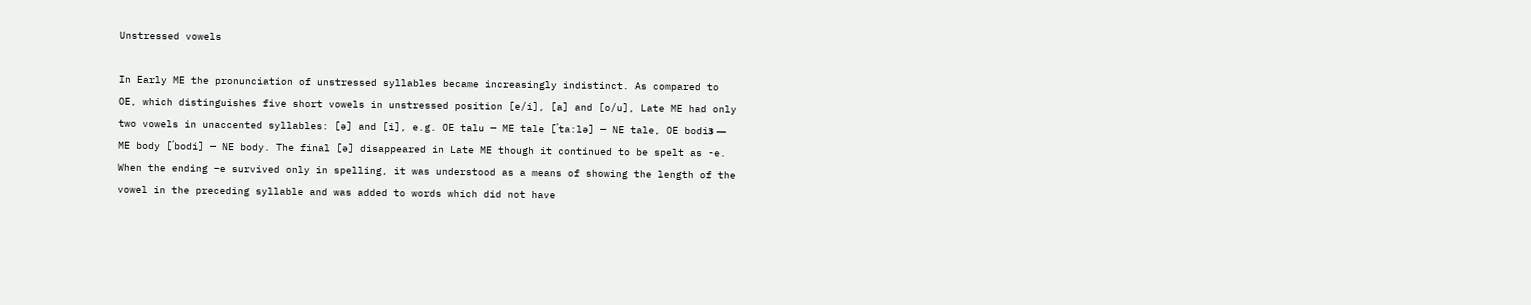Unstressed vowels

In Early ME the pronunciation of unstressed syllables became increasingly indistinct. As compared to OE, which distinguishes five short vowels in unstressed position [e/i], [a] and [o/u], Late ME had only two vowels in unaccented syllables: [ə] and [i], e.g. OE talu — ME tale [΄ta:lə] — NE tale, OE bodiз — ME body [΄bodi] — NE body. The final [ə] disappeared in Late ME though it continued to be spelt as -e. When the ending –e survived only in spelling, it was understood as a means of showing the length of the vowel in the preceding syllable and was added to words which did not have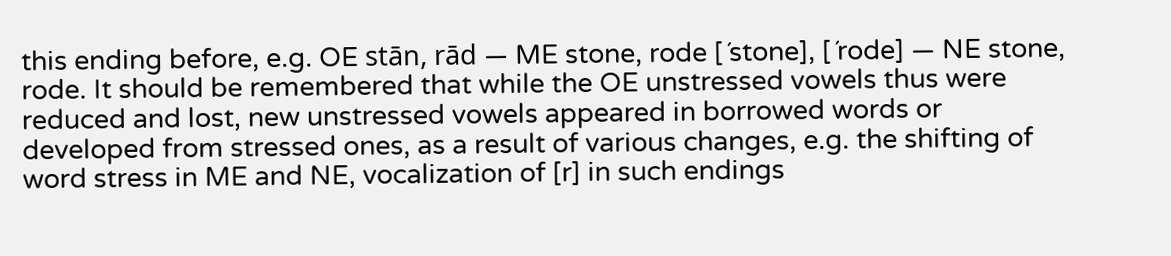this ending before, e.g. OE stān, rād — ME stone, rode [´stone], [´rode] — NE stone, rode. It should be remembered that while the OE unstressed vowels thus were reduced and lost, new unstressed vowels appeared in borrowed words or developed from stressed ones, as a result of various changes, e.g. the shifting of word stress in ME and NE, vocalization of [r] in such endings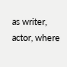as writer, actor, where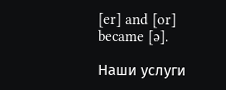[er] and [or] became [ə].

Наши услуги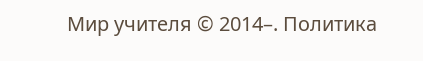Мир учителя © 2014–. Политика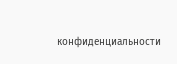конфиденциальности